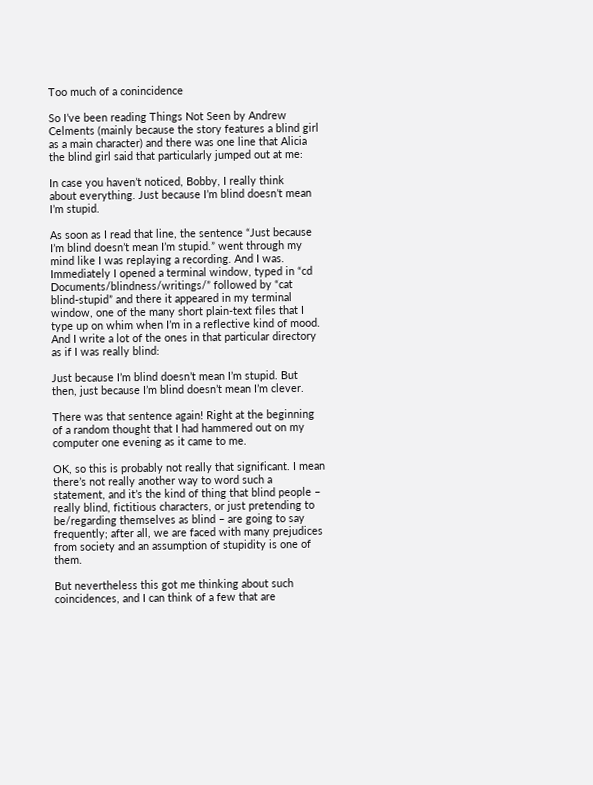Too much of a conincidence

So I’ve been reading Things Not Seen by Andrew Celments (mainly because the story features a blind girl as a main character) and there was one line that Alicia the blind girl said that particularly jumped out at me:

In case you haven’t noticed, Bobby, I really think
about everything. Just because I’m blind doesn’t mean
I’m stupid.

As soon as I read that line, the sentence “Just because I’m blind doesn’t mean I’m stupid.” went through my mind like I was replaying a recording. And I was. Immediately I opened a terminal window, typed in “cd Documents/blindness/writings/” followed by “cat blind-stupid” and there it appeared in my terminal window, one of the many short plain-text files that I type up on whim when I’m in a reflective kind of mood. And I write a lot of the ones in that particular directory as if I was really blind:

Just because I’m blind doesn’t mean I’m stupid. But then, just because I’m blind doesn’t mean I’m clever.

There was that sentence again! Right at the beginning of a random thought that I had hammered out on my computer one evening as it came to me.

OK, so this is probably not really that significant. I mean there’s not really another way to word such a statement, and it’s the kind of thing that blind people – really blind, fictitious characters, or just pretending to be/regarding themselves as blind – are going to say frequently; after all, we are faced with many prejudices from society and an assumption of stupidity is one of them.

But nevertheless this got me thinking about such coincidences, and I can think of a few that are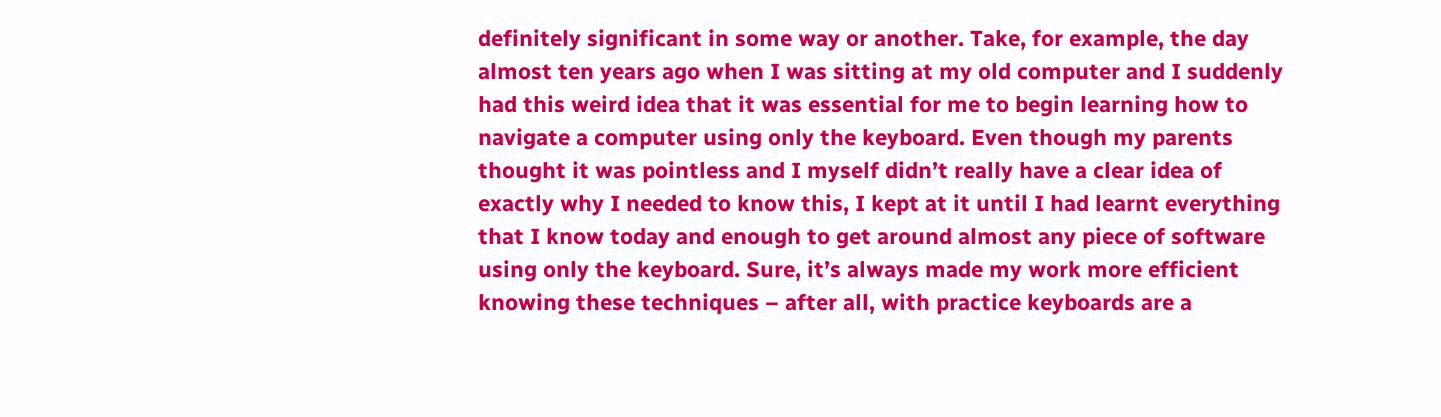definitely significant in some way or another. Take, for example, the day almost ten years ago when I was sitting at my old computer and I suddenly had this weird idea that it was essential for me to begin learning how to navigate a computer using only the keyboard. Even though my parents thought it was pointless and I myself didn’t really have a clear idea of exactly why I needed to know this, I kept at it until I had learnt everything that I know today and enough to get around almost any piece of software using only the keyboard. Sure, it’s always made my work more efficient knowing these techniques – after all, with practice keyboards are a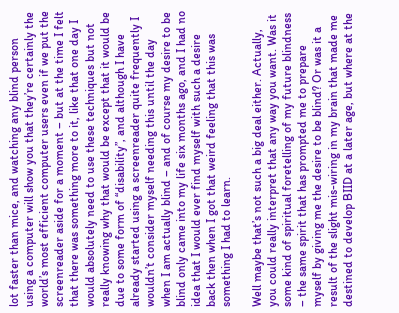lot faster than mice, and watching any blind person using a computer will show you that they’re certainly the world’s most efficient computer users even if we put the screenreader aside for a moment – but at the time I felt that there was something more to it, like that one day I would absolutely need to use these techniques but not really knowing why that would be except that it would be due to some form of “disability”, and although I have already started using a screenreader quite frequently I wouldn’t consider myself needing this until the day when I am actually blind – and of course my desire to be blind only came into my life six months ago, and I had no idea that I would ever find myself with such a desire back then when I got that weird feeling that this was something I had to learn.

Well maybe that’s not such a big deal either. Actually, you could really interpret that any way you want. Was it some kind of spiritual foretelling of my future blindness – the same spirit that has prompted me to prepare myself by giving me the desire to be blind? Or was it a result of the slight mis-wiring in my brain that made me destined to develop BIID at a later age, but where at the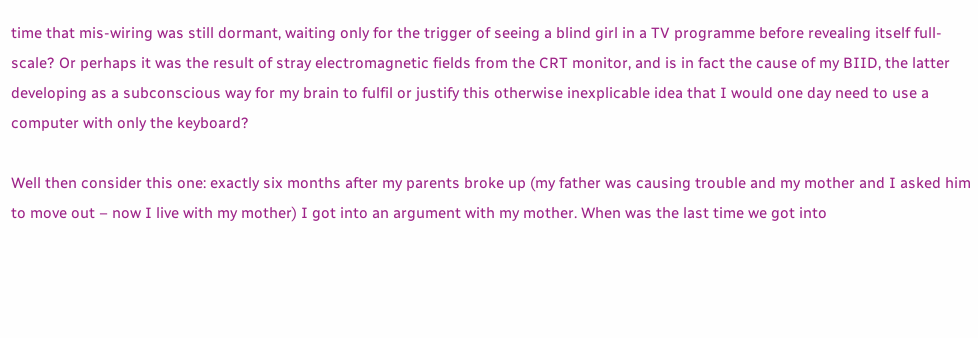time that mis-wiring was still dormant, waiting only for the trigger of seeing a blind girl in a TV programme before revealing itself full-scale? Or perhaps it was the result of stray electromagnetic fields from the CRT monitor, and is in fact the cause of my BIID, the latter developing as a subconscious way for my brain to fulfil or justify this otherwise inexplicable idea that I would one day need to use a computer with only the keyboard?

Well then consider this one: exactly six months after my parents broke up (my father was causing trouble and my mother and I asked him to move out – now I live with my mother) I got into an argument with my mother. When was the last time we got into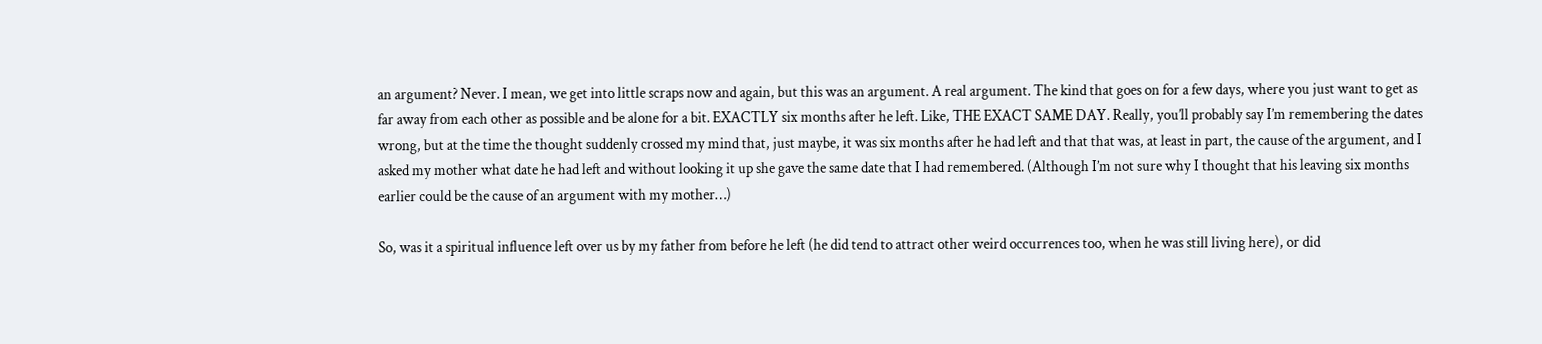an argument? Never. I mean, we get into little scraps now and again, but this was an argument. A real argument. The kind that goes on for a few days, where you just want to get as far away from each other as possible and be alone for a bit. EXACTLY six months after he left. Like, THE EXACT SAME DAY. Really, you’ll probably say I’m remembering the dates wrong, but at the time the thought suddenly crossed my mind that, just maybe, it was six months after he had left and that that was, at least in part, the cause of the argument, and I asked my mother what date he had left and without looking it up she gave the same date that I had remembered. (Although I’m not sure why I thought that his leaving six months earlier could be the cause of an argument with my mother…)

So, was it a spiritual influence left over us by my father from before he left (he did tend to attract other weird occurrences too, when he was still living here), or did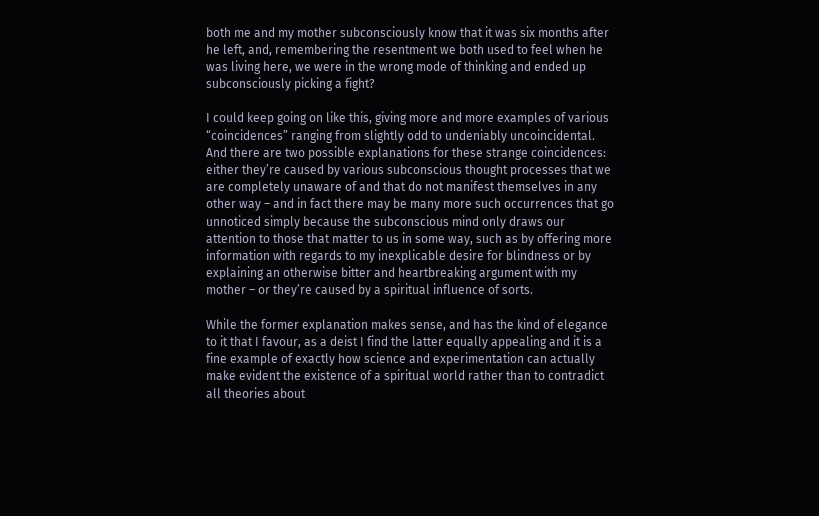both me and my mother subconsciously know that it was six months after he left, and, remembering the resentment we both used to feel when he was living here, we were in the wrong mode of thinking and ended up subconsciously picking a fight?

I could keep going on like this, giving more and more examples of various “coincidences” ranging from slightly odd to undeniably uncoincidental. And there are two possible explanations for these strange coincidences: either they’re caused by various subconscious thought processes that we are completely unaware of and that do not manifest themselves in any other way – and in fact there may be many more such occurrences that go unnoticed simply because the subconscious mind only draws our attention to those that matter to us in some way, such as by offering more information with regards to my inexplicable desire for blindness or by explaining an otherwise bitter and heartbreaking argument with my mother – or they’re caused by a spiritual influence of sorts.

While the former explanation makes sense, and has the kind of elegance to it that I favour, as a deist I find the latter equally appealing and it is a fine example of exactly how science and experimentation can actually make evident the existence of a spiritual world rather than to contradict all theories about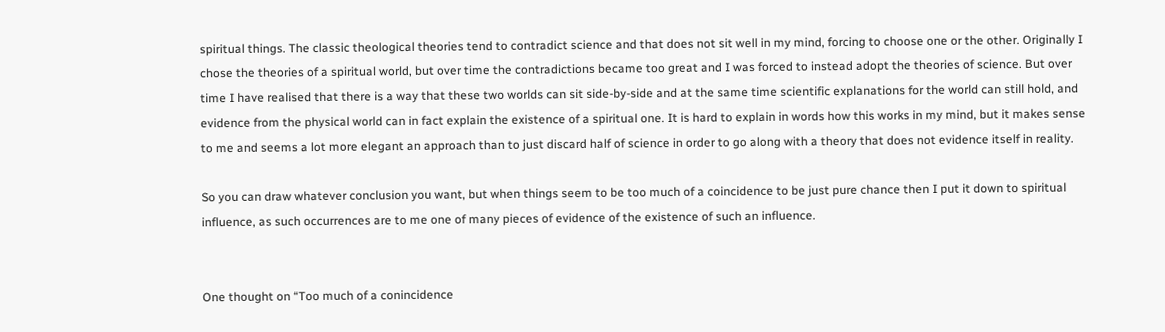spiritual things. The classic theological theories tend to contradict science and that does not sit well in my mind, forcing to choose one or the other. Originally I chose the theories of a spiritual world, but over time the contradictions became too great and I was forced to instead adopt the theories of science. But over time I have realised that there is a way that these two worlds can sit side-by-side and at the same time scientific explanations for the world can still hold, and evidence from the physical world can in fact explain the existence of a spiritual one. It is hard to explain in words how this works in my mind, but it makes sense to me and seems a lot more elegant an approach than to just discard half of science in order to go along with a theory that does not evidence itself in reality.

So you can draw whatever conclusion you want, but when things seem to be too much of a coincidence to be just pure chance then I put it down to spiritual influence, as such occurrences are to me one of many pieces of evidence of the existence of such an influence.


One thought on “Too much of a conincidence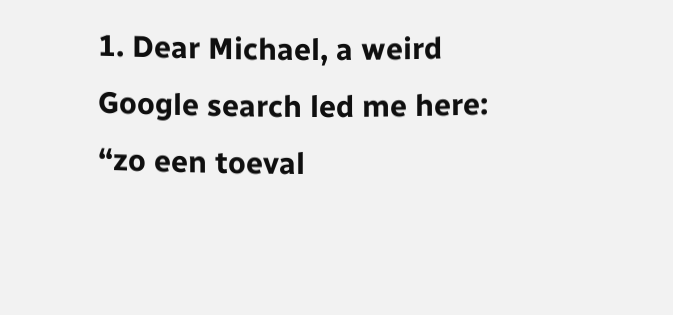1. Dear Michael, a weird Google search led me here: “zo een toeval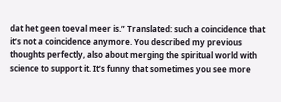dat het geen toeval meer is.” Translated: such a coincidence that it’s not a coincidence anymore. You described my previous thoughts perfectly, also about merging the spiritual world with science to support it. It’s funny that sometimes you see more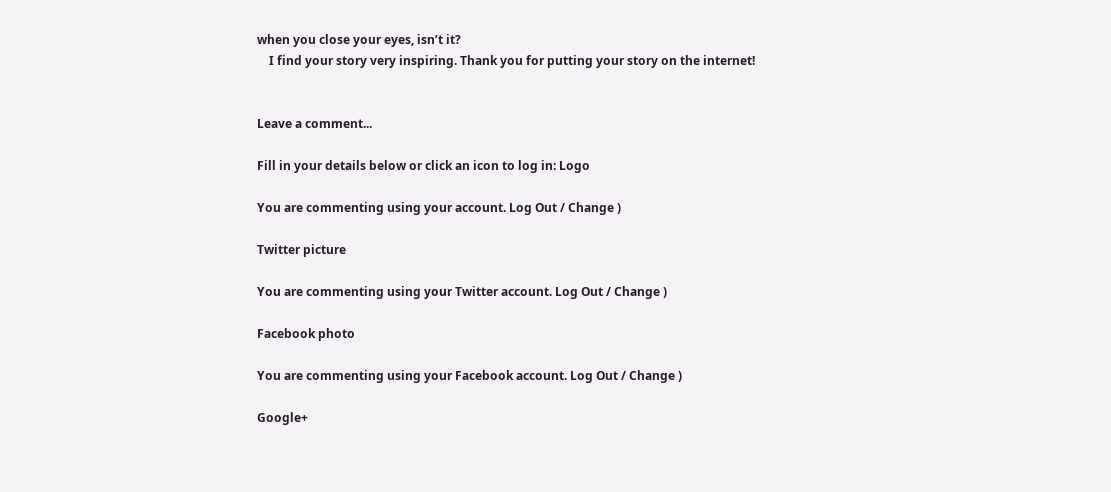when you close your eyes, isn’t it?
    I find your story very inspiring. Thank you for putting your story on the internet!


Leave a comment...

Fill in your details below or click an icon to log in: Logo

You are commenting using your account. Log Out / Change )

Twitter picture

You are commenting using your Twitter account. Log Out / Change )

Facebook photo

You are commenting using your Facebook account. Log Out / Change )

Google+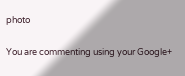photo

You are commenting using your Google+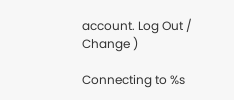account. Log Out / Change )

Connecting to %s